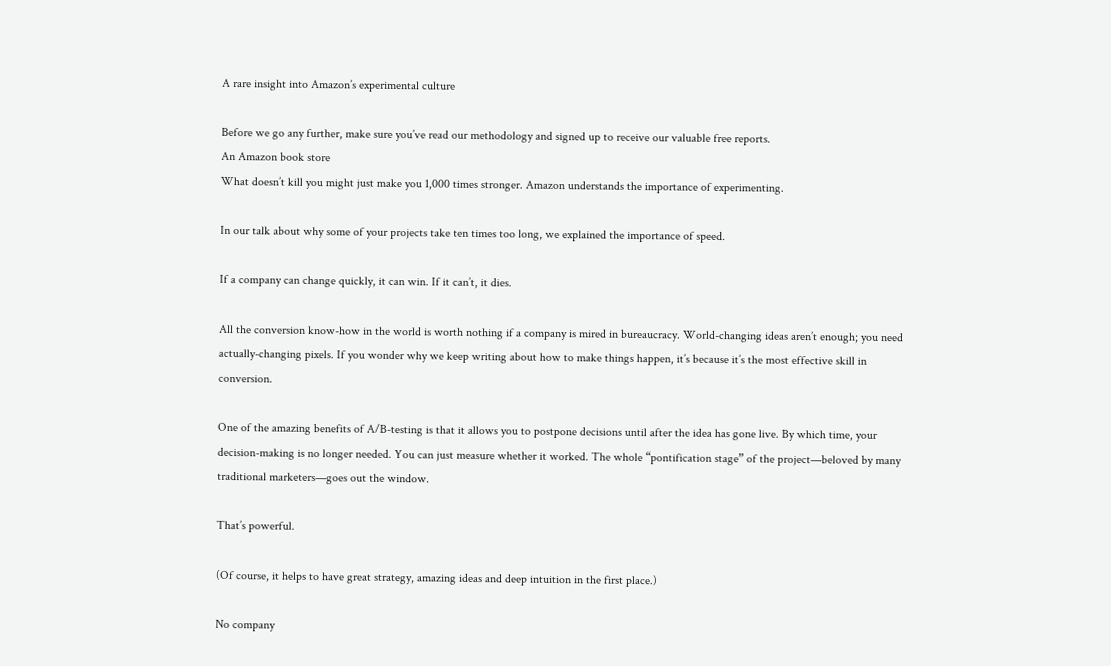A rare insight into Amazon’s experimental culture

Before we go any further, make sure you’ve read our methodology and signed up to receive our valuable free reports.
An Amazon book store
What doesn’t kill you might just make you 1,000 times stronger. Amazon understands the importance of experimenting.

In our talk about why some of your projects take ten times too long, we explained the importance of speed.

If a company can change quickly, it can win. If it can’t, it dies.

All the conversion know-how in the world is worth nothing if a company is mired in bureaucracy. World-changing ideas aren’t enough; you need actually-changing pixels. If you wonder why we keep writing about how to make things happen, it’s because it’s the most effective skill in conversion.

One of the amazing benefits of A/B-testing is that it allows you to postpone decisions until after the idea has gone live. By which time, your decision-making is no longer needed. You can just measure whether it worked. The whole “pontification stage” of the project—beloved by many traditional marketers—goes out the window.

That’s powerful.

(Of course, it helps to have great strategy, amazing ideas and deep intuition in the first place.)

No company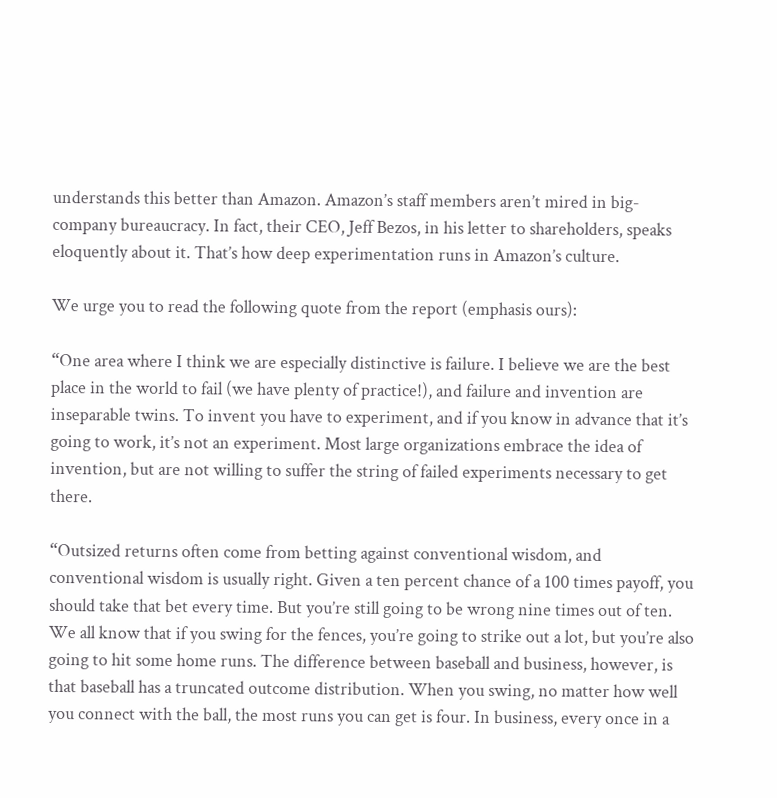understands this better than Amazon. Amazon’s staff members aren’t mired in big-company bureaucracy. In fact, their CEO, Jeff Bezos, in his letter to shareholders, speaks eloquently about it. That’s how deep experimentation runs in Amazon’s culture.

We urge you to read the following quote from the report (emphasis ours):

“One area where I think we are especially distinctive is failure. I believe we are the best place in the world to fail (we have plenty of practice!), and failure and invention are inseparable twins. To invent you have to experiment, and if you know in advance that it’s going to work, it’s not an experiment. Most large organizations embrace the idea of invention, but are not willing to suffer the string of failed experiments necessary to get there.

“Outsized returns often come from betting against conventional wisdom, and conventional wisdom is usually right. Given a ten percent chance of a 100 times payoff, you should take that bet every time. But you’re still going to be wrong nine times out of ten. We all know that if you swing for the fences, you’re going to strike out a lot, but you’re also going to hit some home runs. The difference between baseball and business, however, is that baseball has a truncated outcome distribution. When you swing, no matter how well you connect with the ball, the most runs you can get is four. In business, every once in a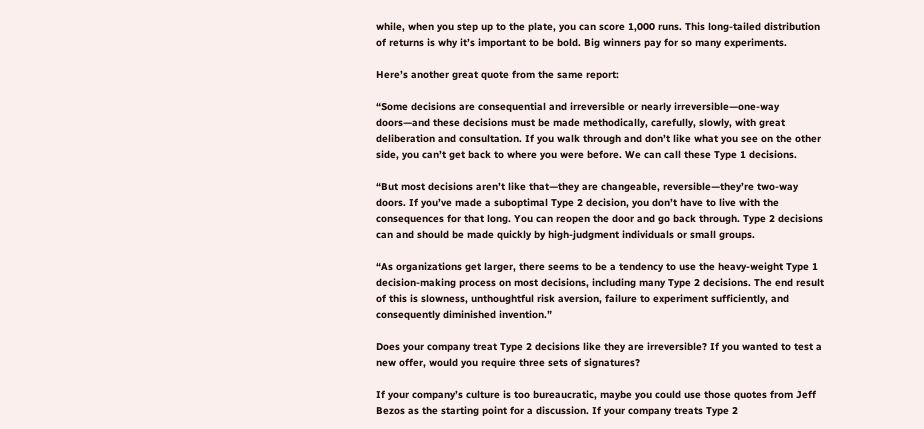while, when you step up to the plate, you can score 1,000 runs. This long-tailed distribution of returns is why it’s important to be bold. Big winners pay for so many experiments.

Here’s another great quote from the same report:

“Some decisions are consequential and irreversible or nearly irreversible—one-way doors—and these decisions must be made methodically, carefully, slowly, with great deliberation and consultation. If you walk through and don’t like what you see on the other side, you can’t get back to where you were before. We can call these Type 1 decisions.

“But most decisions aren’t like that—they are changeable, reversible—they’re two-way doors. If you’ve made a suboptimal Type 2 decision, you don’t have to live with the consequences for that long. You can reopen the door and go back through. Type 2 decisions can and should be made quickly by high-judgment individuals or small groups.

“As organizations get larger, there seems to be a tendency to use the heavy-weight Type 1 decision-making process on most decisions, including many Type 2 decisions. The end result of this is slowness, unthoughtful risk aversion, failure to experiment sufficiently, and consequently diminished invention.”

Does your company treat Type 2 decisions like they are irreversible? If you wanted to test a new offer, would you require three sets of signatures?

If your company’s culture is too bureaucratic, maybe you could use those quotes from Jeff Bezos as the starting point for a discussion. If your company treats Type 2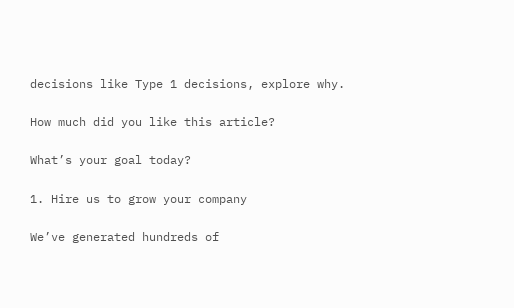decisions like Type 1 decisions, explore why.

How much did you like this article?

What’s your goal today?

1. Hire us to grow your company

We’ve generated hundreds of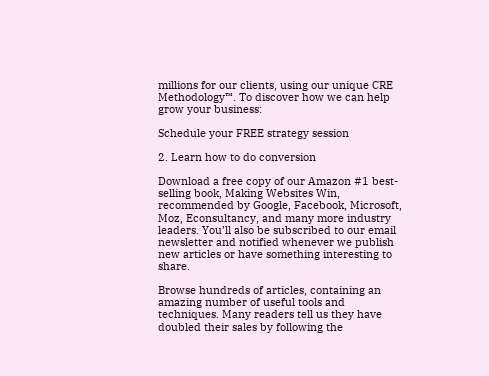millions for our clients, using our unique CRE Methodology™. To discover how we can help grow your business:

Schedule your FREE strategy session

2. Learn how to do conversion

Download a free copy of our Amazon #1 best-selling book, Making Websites Win, recommended by Google, Facebook, Microsoft, Moz, Econsultancy, and many more industry leaders. You’ll also be subscribed to our email newsletter and notified whenever we publish new articles or have something interesting to share.

Browse hundreds of articles, containing an amazing number of useful tools and techniques. Many readers tell us they have doubled their sales by following the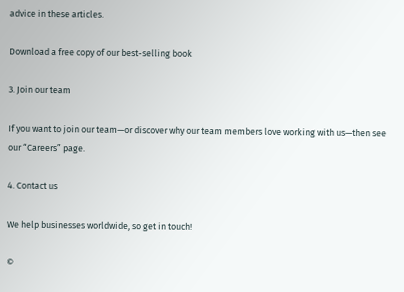advice in these articles.

Download a free copy of our best-selling book

3. Join our team

If you want to join our team—or discover why our team members love working with us—then see our “Careers” page.

4. Contact us

We help businesses worldwide, so get in touch!

©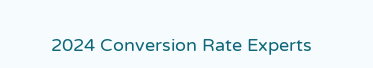2024 Conversion Rate Experts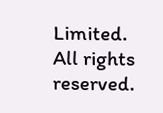Limited. All rights reserved.